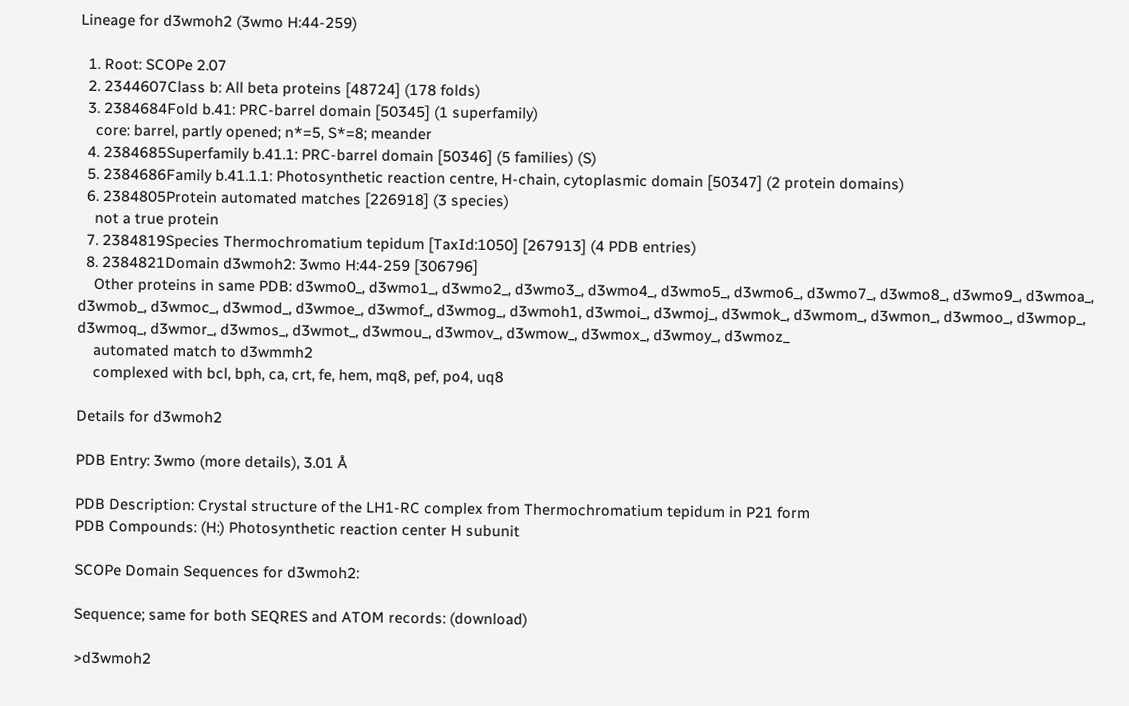Lineage for d3wmoh2 (3wmo H:44-259)

  1. Root: SCOPe 2.07
  2. 2344607Class b: All beta proteins [48724] (178 folds)
  3. 2384684Fold b.41: PRC-barrel domain [50345] (1 superfamily)
    core: barrel, partly opened; n*=5, S*=8; meander
  4. 2384685Superfamily b.41.1: PRC-barrel domain [50346] (5 families) (S)
  5. 2384686Family b.41.1.1: Photosynthetic reaction centre, H-chain, cytoplasmic domain [50347] (2 protein domains)
  6. 2384805Protein automated matches [226918] (3 species)
    not a true protein
  7. 2384819Species Thermochromatium tepidum [TaxId:1050] [267913] (4 PDB entries)
  8. 2384821Domain d3wmoh2: 3wmo H:44-259 [306796]
    Other proteins in same PDB: d3wmo0_, d3wmo1_, d3wmo2_, d3wmo3_, d3wmo4_, d3wmo5_, d3wmo6_, d3wmo7_, d3wmo8_, d3wmo9_, d3wmoa_, d3wmob_, d3wmoc_, d3wmod_, d3wmoe_, d3wmof_, d3wmog_, d3wmoh1, d3wmoi_, d3wmoj_, d3wmok_, d3wmom_, d3wmon_, d3wmoo_, d3wmop_, d3wmoq_, d3wmor_, d3wmos_, d3wmot_, d3wmou_, d3wmov_, d3wmow_, d3wmox_, d3wmoy_, d3wmoz_
    automated match to d3wmmh2
    complexed with bcl, bph, ca, crt, fe, hem, mq8, pef, po4, uq8

Details for d3wmoh2

PDB Entry: 3wmo (more details), 3.01 Å

PDB Description: Crystal structure of the LH1-RC complex from Thermochromatium tepidum in P21 form
PDB Compounds: (H:) Photosynthetic reaction center H subunit

SCOPe Domain Sequences for d3wmoh2:

Sequence; same for both SEQRES and ATOM records: (download)

>d3wmoh2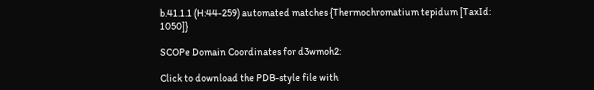b.41.1.1 (H:44-259) automated matches {Thermochromatium tepidum [TaxId: 1050]}

SCOPe Domain Coordinates for d3wmoh2:

Click to download the PDB-style file with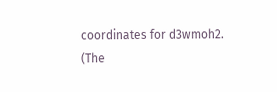coordinates for d3wmoh2.
(The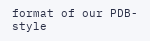format of our PDB-style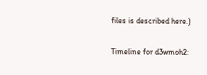files is described here.)

Timeline for d3wmoh2: